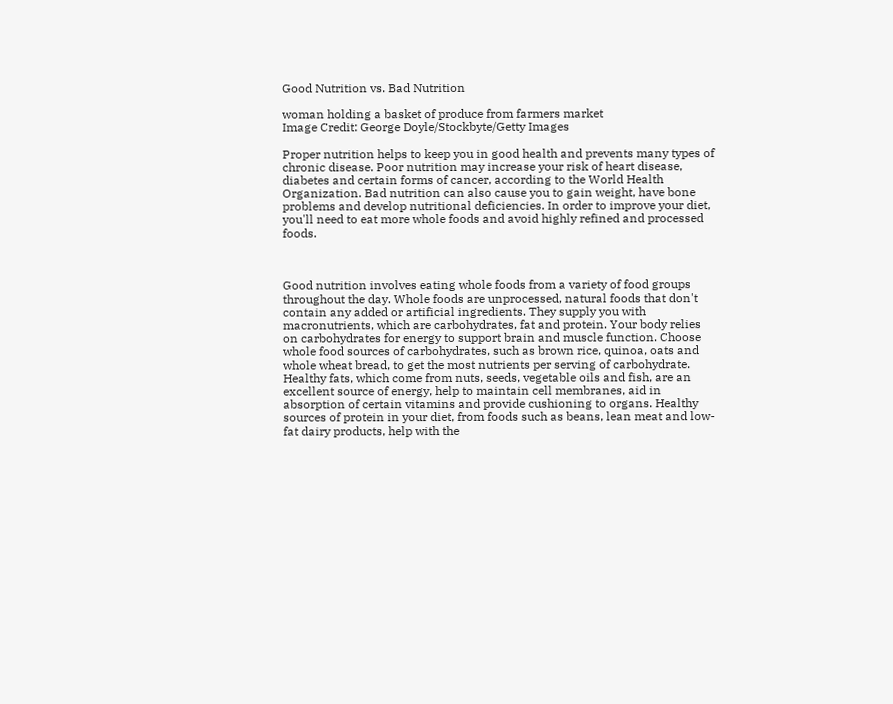Good Nutrition vs. Bad Nutrition

woman holding a basket of produce from farmers market
Image Credit: George Doyle/Stockbyte/Getty Images

Proper nutrition helps to keep you in good health and prevents many types of chronic disease. Poor nutrition may increase your risk of heart disease, diabetes and certain forms of cancer, according to the World Health Organization. Bad nutrition can also cause you to gain weight, have bone problems and develop nutritional deficiencies. In order to improve your diet, you'll need to eat more whole foods and avoid highly refined and processed foods.



Good nutrition involves eating whole foods from a variety of food groups throughout the day. Whole foods are unprocessed, natural foods that don't contain any added or artificial ingredients. They supply you with macronutrients, which are carbohydrates, fat and protein. Your body relies on carbohydrates for energy to support brain and muscle function. Choose whole food sources of carbohydrates, such as brown rice, quinoa, oats and whole wheat bread, to get the most nutrients per serving of carbohydrate. Healthy fats, which come from nuts, seeds, vegetable oils and fish, are an excellent source of energy, help to maintain cell membranes, aid in absorption of certain vitamins and provide cushioning to organs. Healthy sources of protein in your diet, from foods such as beans, lean meat and low-fat dairy products, help with the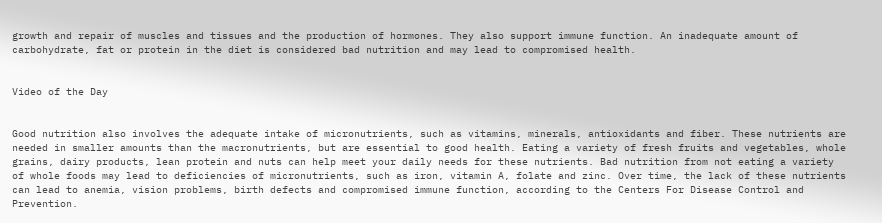growth and repair of muscles and tissues and the production of hormones. They also support immune function. An inadequate amount of carbohydrate, fat or protein in the diet is considered bad nutrition and may lead to compromised health.


Video of the Day


Good nutrition also involves the adequate intake of micronutrients, such as vitamins, minerals, antioxidants and fiber. These nutrients are needed in smaller amounts than the macronutrients, but are essential to good health. Eating a variety of fresh fruits and vegetables, whole grains, dairy products, lean protein and nuts can help meet your daily needs for these nutrients. Bad nutrition from not eating a variety of whole foods may lead to deficiencies of micronutrients, such as iron, vitamin A, folate and zinc. Over time, the lack of these nutrients can lead to anemia, vision problems, birth defects and compromised immune function, according to the Centers For Disease Control and Prevention.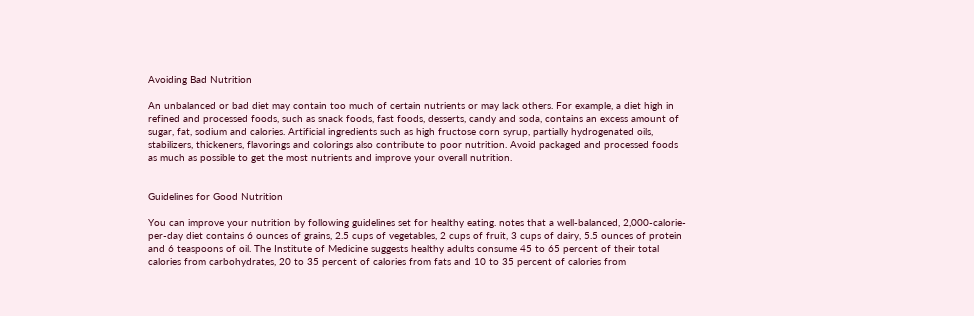Avoiding Bad Nutrition

An unbalanced or bad diet may contain too much of certain nutrients or may lack others. For example, a diet high in refined and processed foods, such as snack foods, fast foods, desserts, candy and soda, contains an excess amount of sugar, fat, sodium and calories. Artificial ingredients such as high fructose corn syrup, partially hydrogenated oils, stabilizers, thickeners, flavorings and colorings also contribute to poor nutrition. Avoid packaged and processed foods as much as possible to get the most nutrients and improve your overall nutrition.


Guidelines for Good Nutrition

You can improve your nutrition by following guidelines set for healthy eating. notes that a well-balanced, 2,000-calorie-per-day diet contains 6 ounces of grains, 2.5 cups of vegetables, 2 cups of fruit, 3 cups of dairy, 5.5 ounces of protein and 6 teaspoons of oil. The Institute of Medicine suggests healthy adults consume 45 to 65 percent of their total calories from carbohydrates, 20 to 35 percent of calories from fats and 10 to 35 percent of calories from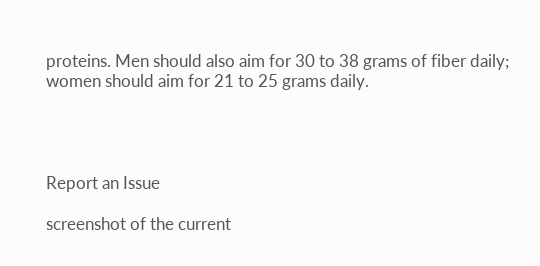proteins. Men should also aim for 30 to 38 grams of fiber daily; women should aim for 21 to 25 grams daily.




Report an Issue

screenshot of the current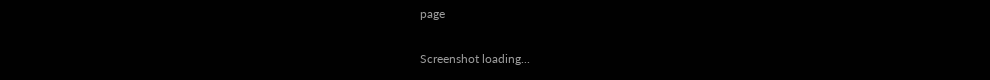page

Screenshot loading...